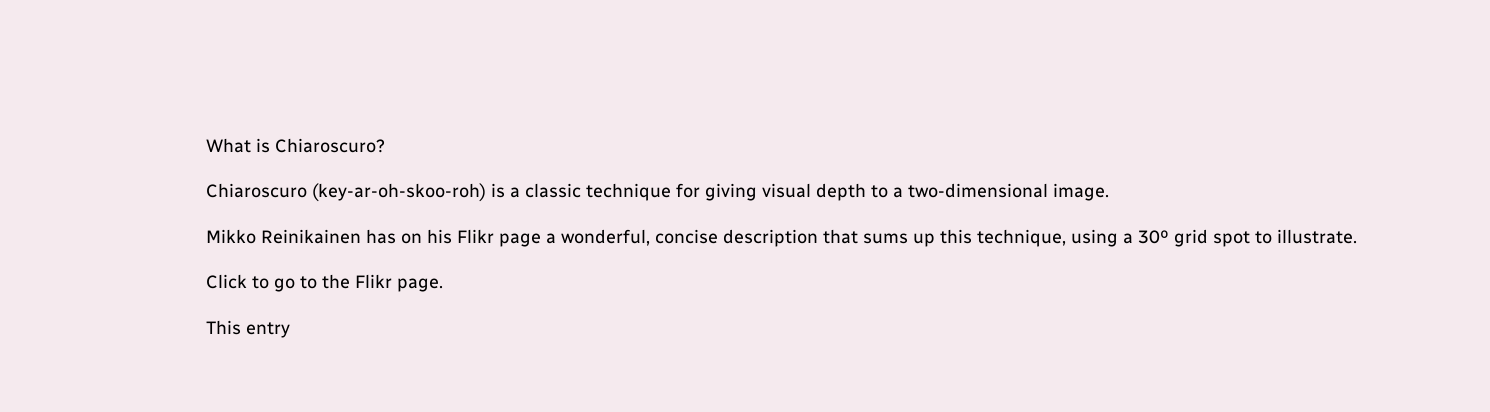What is Chiaroscuro?

Chiaroscuro (key-ar-oh-skoo-roh) is a classic technique for giving visual depth to a two-dimensional image.

Mikko Reinikainen has on his Flikr page a wonderful, concise description that sums up this technique, using a 30º grid spot to illustrate.

Click to go to the Flikr page.

This entry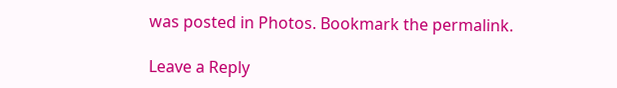was posted in Photos. Bookmark the permalink.

Leave a Reply